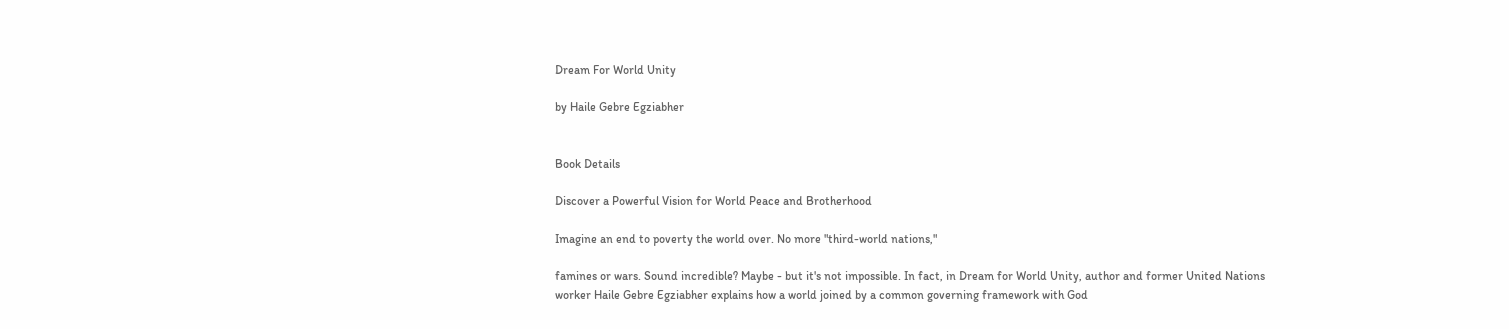Dream For World Unity

by Haile Gebre Egziabher


Book Details

Discover a Powerful Vision for World Peace and Brotherhood

Imagine an end to poverty the world over. No more "third-world nations,"

famines or wars. Sound incredible? Maybe - but it's not impossible. In fact, in Dream for World Unity, author and former United Nations worker Haile Gebre Egziabher explains how a world joined by a common governing framework with God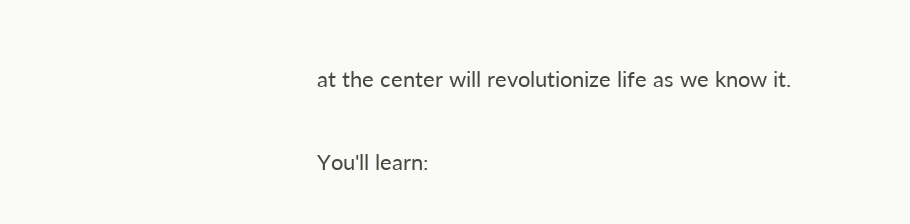at the center will revolutionize life as we know it.

You'll learn: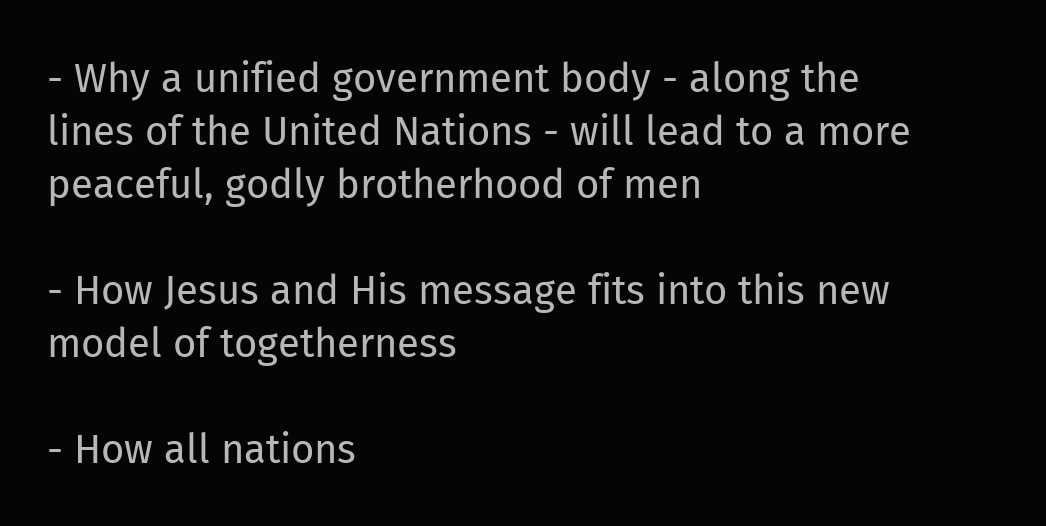- Why a unified government body - along the lines of the United Nations - will lead to a more peaceful, godly brotherhood of men

- How Jesus and His message fits into this new model of togetherness

- How all nations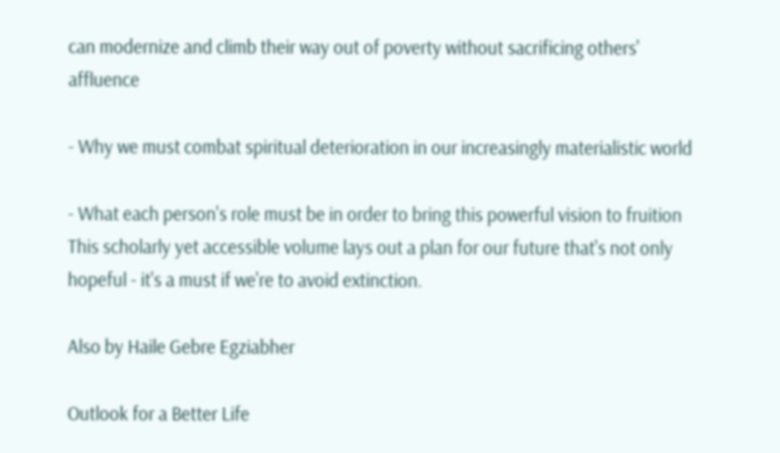can modernize and climb their way out of poverty without sacrificing others' affluence

- Why we must combat spiritual deterioration in our increasingly materialistic world

- What each person's role must be in order to bring this powerful vision to fruition This scholarly yet accessible volume lays out a plan for our future that's not only hopeful - it's a must if we're to avoid extinction.

Also by Haile Gebre Egziabher

Outlook for a Better Life